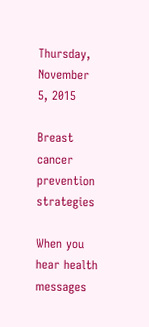Thursday, November 5, 2015

Breast cancer prevention strategies

When you hear health messages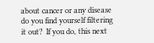about cancer or any disease do you find yourself filtering it out?  If you do, this next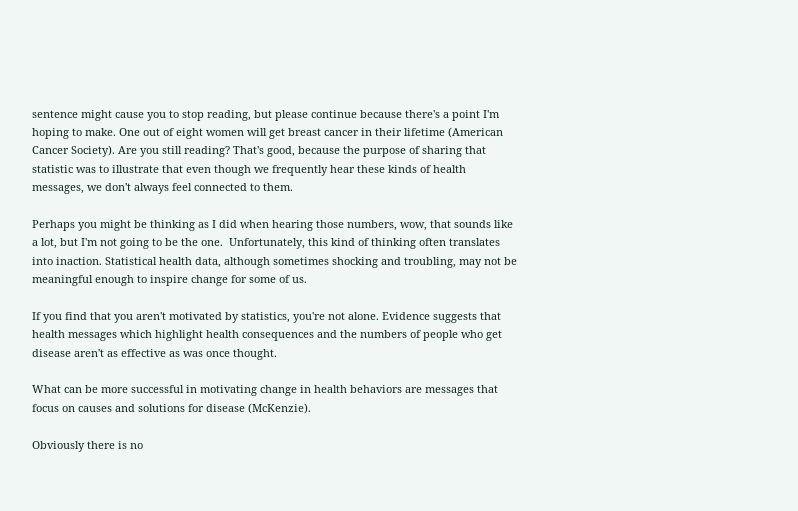sentence might cause you to stop reading, but please continue because there's a point I'm hoping to make. One out of eight women will get breast cancer in their lifetime (American Cancer Society). Are you still reading? That's good, because the purpose of sharing that statistic was to illustrate that even though we frequently hear these kinds of health messages, we don't always feel connected to them.

Perhaps you might be thinking as I did when hearing those numbers, wow, that sounds like a lot, but I'm not going to be the one.  Unfortunately, this kind of thinking often translates into inaction. Statistical health data, although sometimes shocking and troubling, may not be meaningful enough to inspire change for some of us.

If you find that you aren't motivated by statistics, you're not alone. Evidence suggests that health messages which highlight health consequences and the numbers of people who get disease aren't as effective as was once thought.

What can be more successful in motivating change in health behaviors are messages that focus on causes and solutions for disease (McKenzie).

Obviously there is no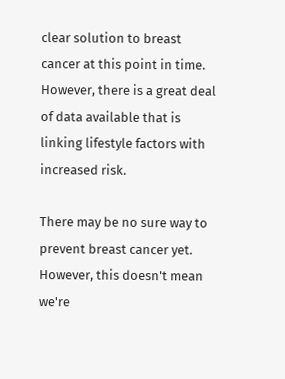clear solution to breast cancer at this point in time. However, there is a great deal of data available that is linking lifestyle factors with increased risk.

There may be no sure way to prevent breast cancer yet. However, this doesn't mean we're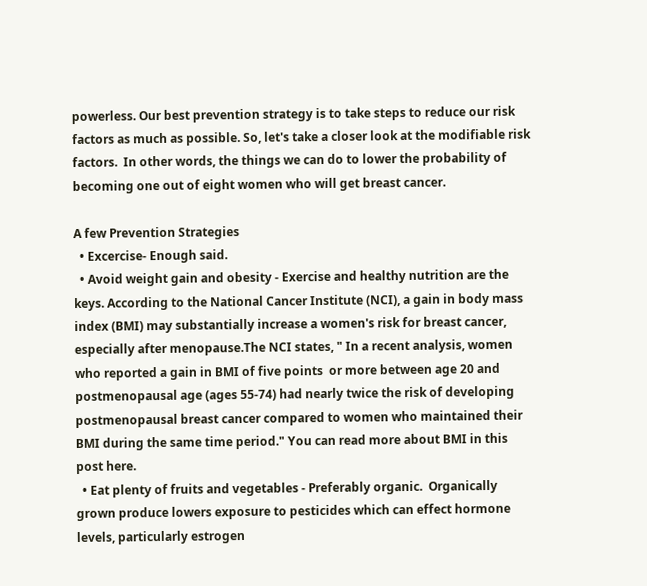powerless. Our best prevention strategy is to take steps to reduce our risk factors as much as possible. So, let's take a closer look at the modifiable risk factors.  In other words, the things we can do to lower the probability of  becoming one out of eight women who will get breast cancer.

A few Prevention Strategies
  • Excercise- Enough said.
  • Avoid weight gain and obesity - Exercise and healthy nutrition are the keys. According to the National Cancer Institute (NCI), a gain in body mass index (BMI) may substantially increase a women's risk for breast cancer, especially after menopause.The NCI states, " In a recent analysis, women who reported a gain in BMI of five points  or more between age 20 and postmenopausal age (ages 55-74) had nearly twice the risk of developing postmenopausal breast cancer compared to women who maintained their BMI during the same time period." You can read more about BMI in this post here.
  • Eat plenty of fruits and vegetables - Preferably organic.  Organically grown produce lowers exposure to pesticides which can effect hormone levels, particularly estrogen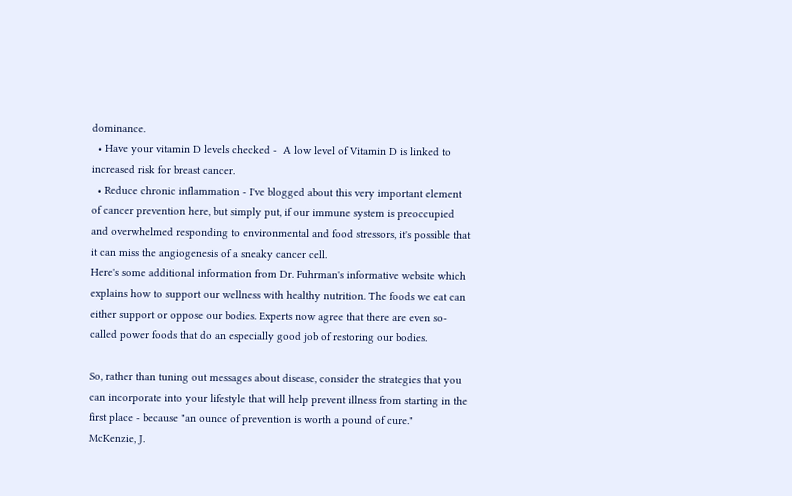dominance.
  • Have your vitamin D levels checked -  A low level of Vitamin D is linked to increased risk for breast cancer.
  • Reduce chronic inflammation - I've blogged about this very important element of cancer prevention here, but simply put, if our immune system is preoccupied and overwhelmed responding to environmental and food stressors, it's possible that it can miss the angiogenesis of a sneaky cancer cell.
Here's some additional information from Dr. Fuhrman's informative website which explains how to support our wellness with healthy nutrition. The foods we eat can either support or oppose our bodies. Experts now agree that there are even so-called power foods that do an especially good job of restoring our bodies.

So, rather than tuning out messages about disease, consider the strategies that you can incorporate into your lifestyle that will help prevent illness from starting in the first place - because "an ounce of prevention is worth a pound of cure."
McKenzie, J.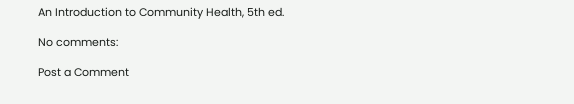An Introduction to Community Health, 5th ed.

No comments:

Post a Comment